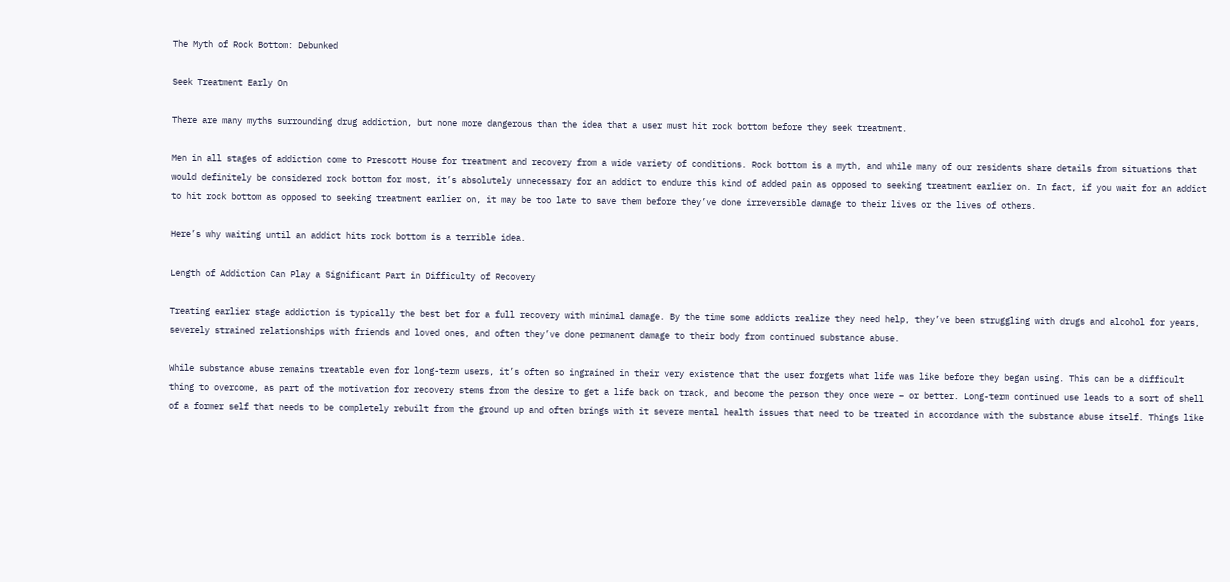The Myth of Rock Bottom: Debunked

Seek Treatment Early On

There are many myths surrounding drug addiction, but none more dangerous than the idea that a user must hit rock bottom before they seek treatment.

Men in all stages of addiction come to Prescott House for treatment and recovery from a wide variety of conditions. Rock bottom is a myth, and while many of our residents share details from situations that would definitely be considered rock bottom for most, it’s absolutely unnecessary for an addict to endure this kind of added pain as opposed to seeking treatment earlier on. In fact, if you wait for an addict to hit rock bottom as opposed to seeking treatment earlier on, it may be too late to save them before they’ve done irreversible damage to their lives or the lives of others.

Here’s why waiting until an addict hits rock bottom is a terrible idea.

Length of Addiction Can Play a Significant Part in Difficulty of Recovery

Treating earlier stage addiction is typically the best bet for a full recovery with minimal damage. By the time some addicts realize they need help, they’ve been struggling with drugs and alcohol for years, severely strained relationships with friends and loved ones, and often they’ve done permanent damage to their body from continued substance abuse.

While substance abuse remains treatable even for long-term users, it’s often so ingrained in their very existence that the user forgets what life was like before they began using. This can be a difficult thing to overcome, as part of the motivation for recovery stems from the desire to get a life back on track, and become the person they once were – or better. Long-term continued use leads to a sort of shell of a former self that needs to be completely rebuilt from the ground up and often brings with it severe mental health issues that need to be treated in accordance with the substance abuse itself. Things like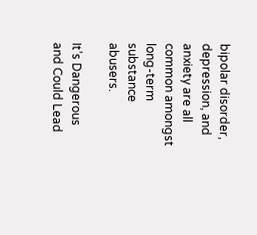bipolar disorder, depression, and anxiety are all common amongst long-term substance abusers.

It’s Dangerous and Could Lead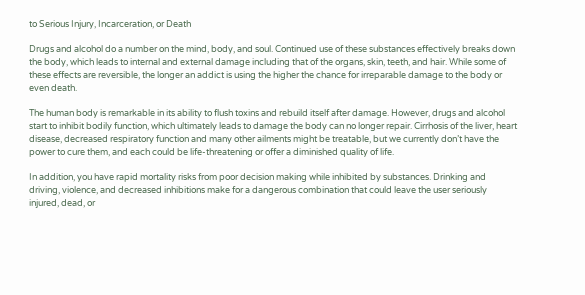to Serious Injury, Incarceration, or Death

Drugs and alcohol do a number on the mind, body, and soul. Continued use of these substances effectively breaks down the body, which leads to internal and external damage including that of the organs, skin, teeth, and hair. While some of these effects are reversible, the longer an addict is using the higher the chance for irreparable damage to the body or even death.

The human body is remarkable in its ability to flush toxins and rebuild itself after damage. However, drugs and alcohol start to inhibit bodily function, which ultimately leads to damage the body can no longer repair. Cirrhosis of the liver, heart disease, decreased respiratory function and many other ailments might be treatable, but we currently don’t have the power to cure them, and each could be life-threatening or offer a diminished quality of life.

In addition, you have rapid mortality risks from poor decision making while inhibited by substances. Drinking and driving, violence, and decreased inhibitions make for a dangerous combination that could leave the user seriously injured, dead, or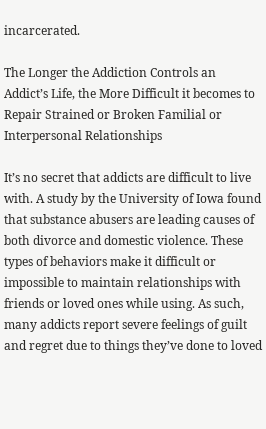incarcerated.

The Longer the Addiction Controls an Addict’s Life, the More Difficult it becomes to Repair Strained or Broken Familial or Interpersonal Relationships

It’s no secret that addicts are difficult to live with. A study by the University of Iowa found that substance abusers are leading causes of both divorce and domestic violence. These types of behaviors make it difficult or impossible to maintain relationships with friends or loved ones while using. As such, many addicts report severe feelings of guilt and regret due to things they’ve done to loved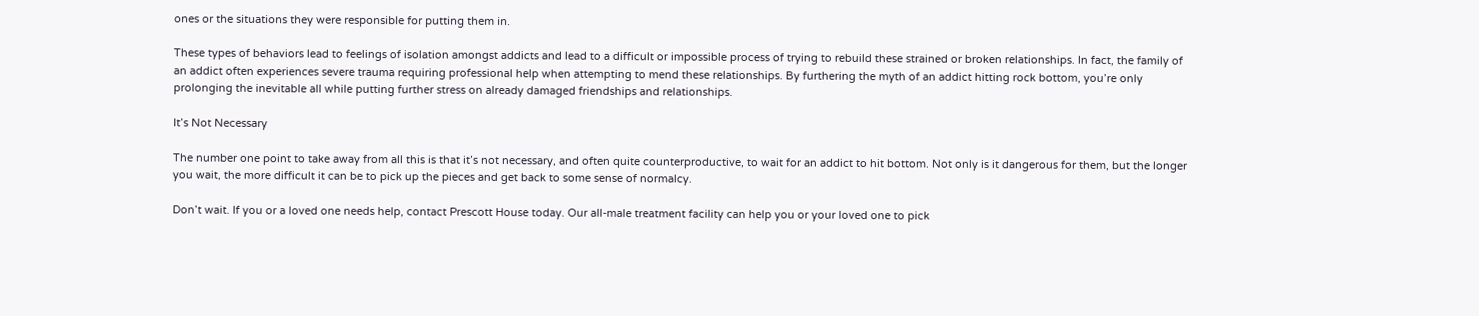ones or the situations they were responsible for putting them in.

These types of behaviors lead to feelings of isolation amongst addicts and lead to a difficult or impossible process of trying to rebuild these strained or broken relationships. In fact, the family of an addict often experiences severe trauma requiring professional help when attempting to mend these relationships. By furthering the myth of an addict hitting rock bottom, you’re only prolonging the inevitable all while putting further stress on already damaged friendships and relationships.

It’s Not Necessary

The number one point to take away from all this is that it’s not necessary, and often quite counterproductive, to wait for an addict to hit bottom. Not only is it dangerous for them, but the longer you wait, the more difficult it can be to pick up the pieces and get back to some sense of normalcy.

Don’t wait. If you or a loved one needs help, contact Prescott House today. Our all-male treatment facility can help you or your loved one to pick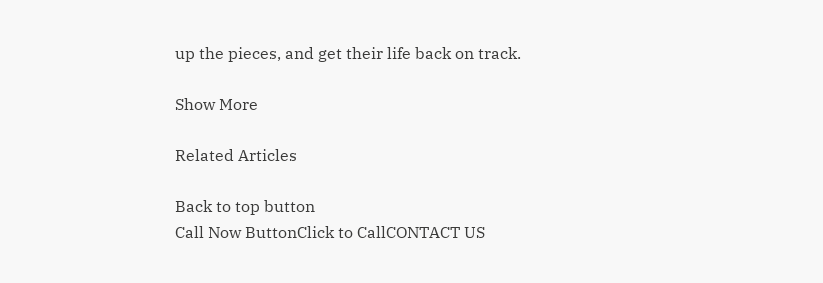up the pieces, and get their life back on track.

Show More

Related Articles

Back to top button
Call Now ButtonClick to CallCONTACT US